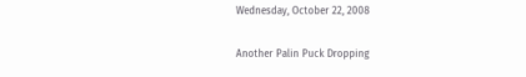Wednesday, October 22, 2008

Another Palin Puck Dropping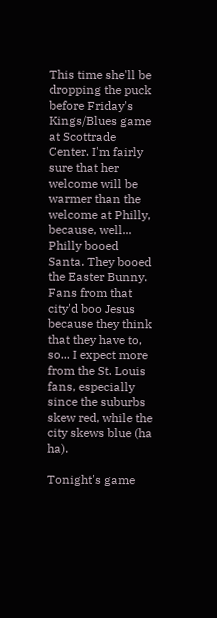This time she'll be dropping the puck before Friday's Kings/Blues game at Scottrade Center. I'm fairly sure that her welcome will be warmer than the welcome at Philly, because, well... Philly booed Santa. They booed the Easter Bunny. Fans from that city'd boo Jesus because they think that they have to, so... I expect more from the St. Louis fans, especially since the suburbs skew red, while the city skews blue (ha ha).

Tonight's game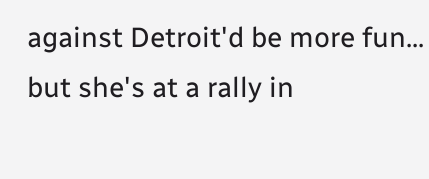against Detroit'd be more fun... but she's at a rally in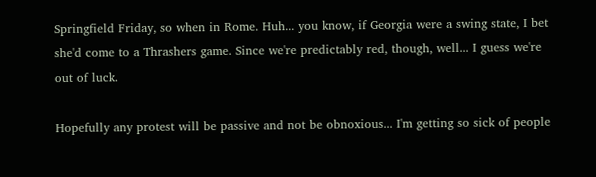Springfield Friday, so when in Rome. Huh... you know, if Georgia were a swing state, I bet she'd come to a Thrashers game. Since we're predictably red, though, well... I guess we're out of luck.

Hopefully any protest will be passive and not be obnoxious... I'm getting so sick of people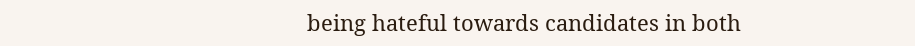being hateful towards candidates in both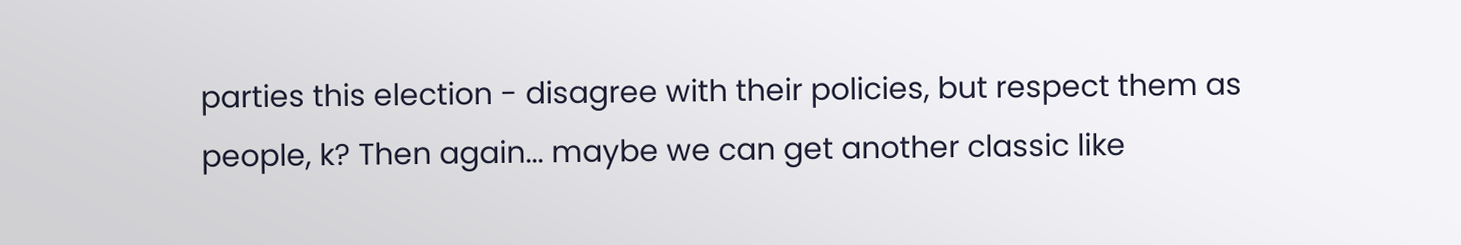parties this election - disagree with their policies, but respect them as people, k? Then again... maybe we can get another classic like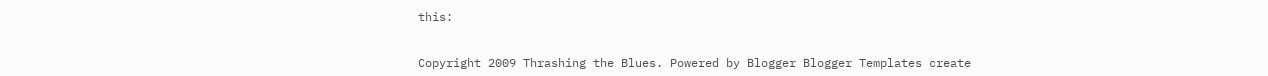this:


Copyright 2009 Thrashing the Blues. Powered by Blogger Blogger Templates create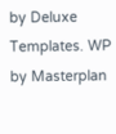by Deluxe Templates. WP by Masterplan